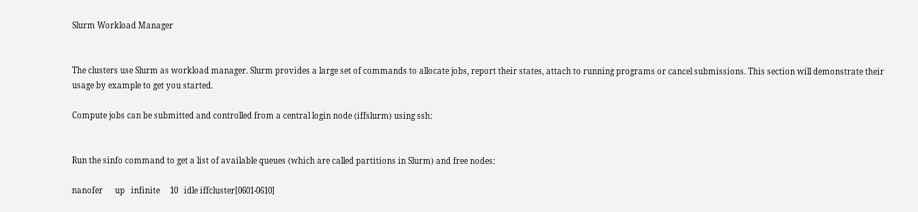Slurm Workload Manager


The clusters use Slurm as workload manager. Slurm provides a large set of commands to allocate jobs, report their states, attach to running programs or cancel submissions. This section will demonstrate their usage by example to get you started.

Compute jobs can be submitted and controlled from a central login node (iffslurm) using ssh:


Run the sinfo command to get a list of available queues (which are called partitions in Slurm) and free nodes:

nanofer      up   infinite     10   idle iffcluster[0601-0610]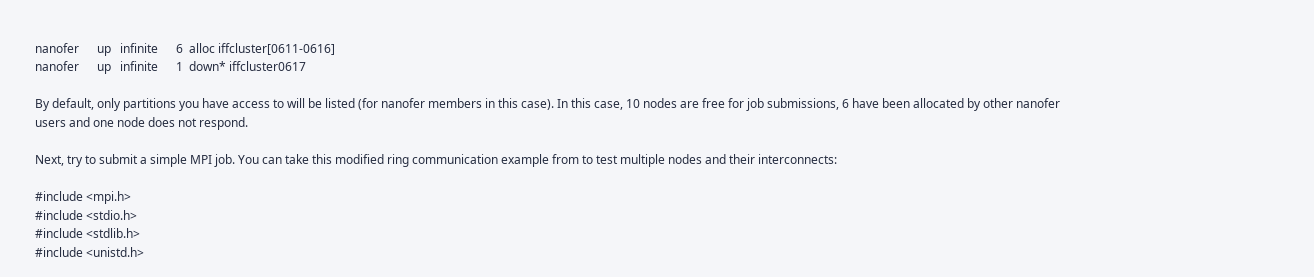nanofer      up   infinite      6  alloc iffcluster[0611-0616]
nanofer      up   infinite      1  down* iffcluster0617

By default, only partitions you have access to will be listed (for nanofer members in this case). In this case, 10 nodes are free for job submissions, 6 have been allocated by other nanofer users and one node does not respond.

Next, try to submit a simple MPI job. You can take this modified ring communication example from to test multiple nodes and their interconnects:

#include <mpi.h>
#include <stdio.h>
#include <stdlib.h>
#include <unistd.h>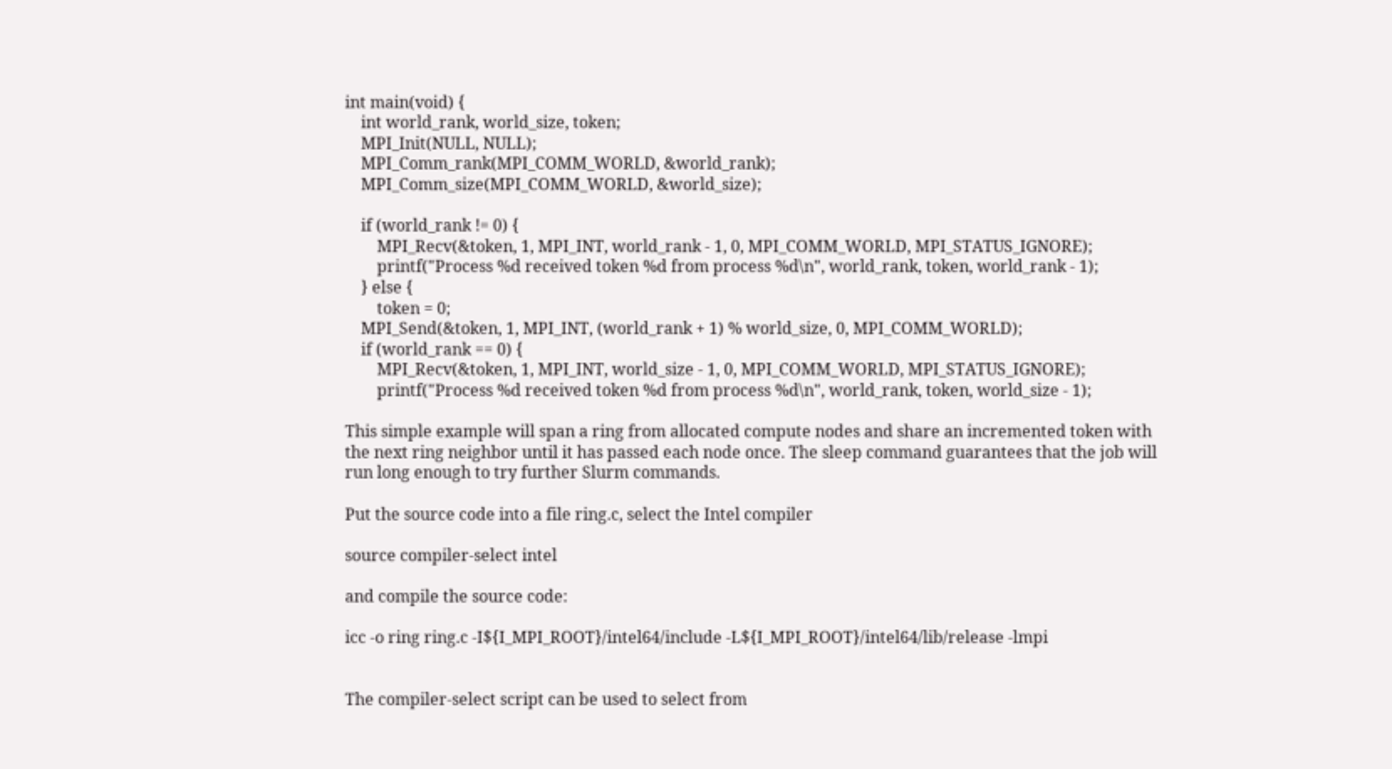int main(void) {
    int world_rank, world_size, token;
    MPI_Init(NULL, NULL);
    MPI_Comm_rank(MPI_COMM_WORLD, &world_rank);
    MPI_Comm_size(MPI_COMM_WORLD, &world_size);

    if (world_rank != 0) {
        MPI_Recv(&token, 1, MPI_INT, world_rank - 1, 0, MPI_COMM_WORLD, MPI_STATUS_IGNORE);
        printf("Process %d received token %d from process %d\n", world_rank, token, world_rank - 1);
    } else {
        token = 0;
    MPI_Send(&token, 1, MPI_INT, (world_rank + 1) % world_size, 0, MPI_COMM_WORLD);
    if (world_rank == 0) {
        MPI_Recv(&token, 1, MPI_INT, world_size - 1, 0, MPI_COMM_WORLD, MPI_STATUS_IGNORE);
        printf("Process %d received token %d from process %d\n", world_rank, token, world_size - 1);

This simple example will span a ring from allocated compute nodes and share an incremented token with the next ring neighbor until it has passed each node once. The sleep command guarantees that the job will run long enough to try further Slurm commands.

Put the source code into a file ring.c, select the Intel compiler

source compiler-select intel

and compile the source code:

icc -o ring ring.c -I${I_MPI_ROOT}/intel64/include -L${I_MPI_ROOT}/intel64/lib/release -lmpi


The compiler-select script can be used to select from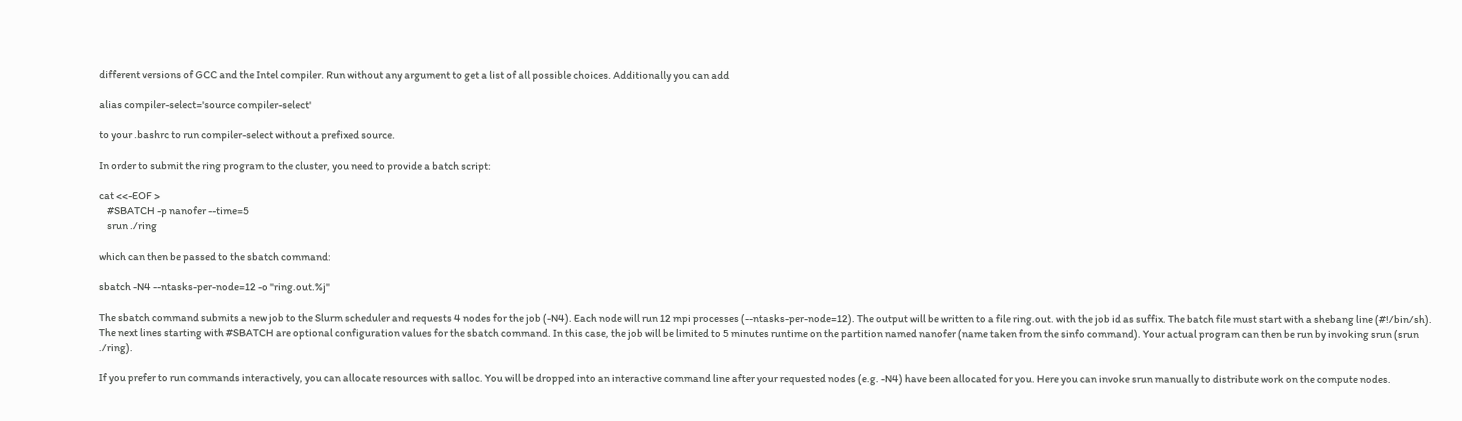different versions of GCC and the Intel compiler. Run without any argument to get a list of all possible choices. Additionally you can add

alias compiler-select='source compiler-select'

to your .bashrc to run compiler-select without a prefixed source.

In order to submit the ring program to the cluster, you need to provide a batch script:

cat <<-EOF >
    #SBATCH -p nanofer --time=5
    srun ./ring

which can then be passed to the sbatch command:

sbatch -N4 --ntasks-per-node=12 -o "ring.out.%j"

The sbatch command submits a new job to the Slurm scheduler and requests 4 nodes for the job (-N4). Each node will run 12 mpi processes (--ntasks-per-node=12). The output will be written to a file ring.out. with the job id as suffix. The batch file must start with a shebang line (#!/bin/sh). The next lines starting with #SBATCH are optional configuration values for the sbatch command. In this case, the job will be limited to 5 minutes runtime on the partition named nanofer (name taken from the sinfo command). Your actual program can then be run by invoking srun (srun ./ring).

If you prefer to run commands interactively, you can allocate resources with salloc. You will be dropped into an interactive command line after your requested nodes (e.g. -N4) have been allocated for you. Here you can invoke srun manually to distribute work on the compute nodes.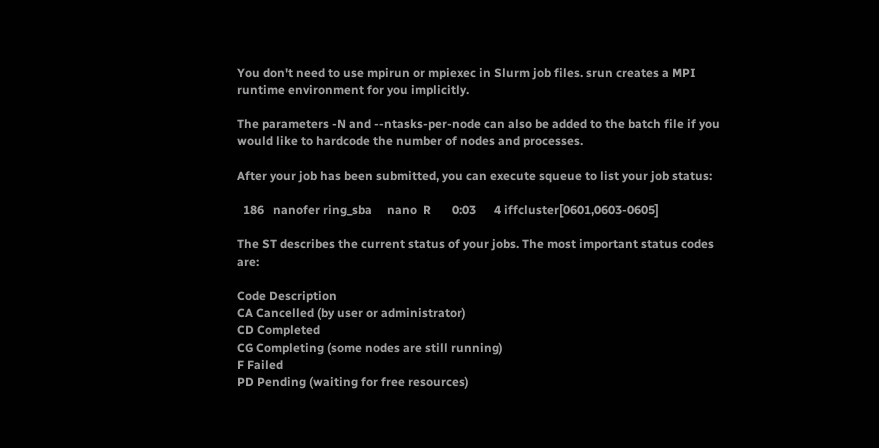You don't need to use mpirun or mpiexec in Slurm job files. srun creates a MPI runtime environment for you implicitly.

The parameters -N and --ntasks-per-node can also be added to the batch file if you would like to hardcode the number of nodes and processes.

After your job has been submitted, you can execute squeue to list your job status:

  186   nanofer ring_sba     nano  R       0:03      4 iffcluster[0601,0603-0605]

The ST describes the current status of your jobs. The most important status codes are:

Code Description
CA Cancelled (by user or administrator)
CD Completed
CG Completing (some nodes are still running)
F Failed
PD Pending (waiting for free resources)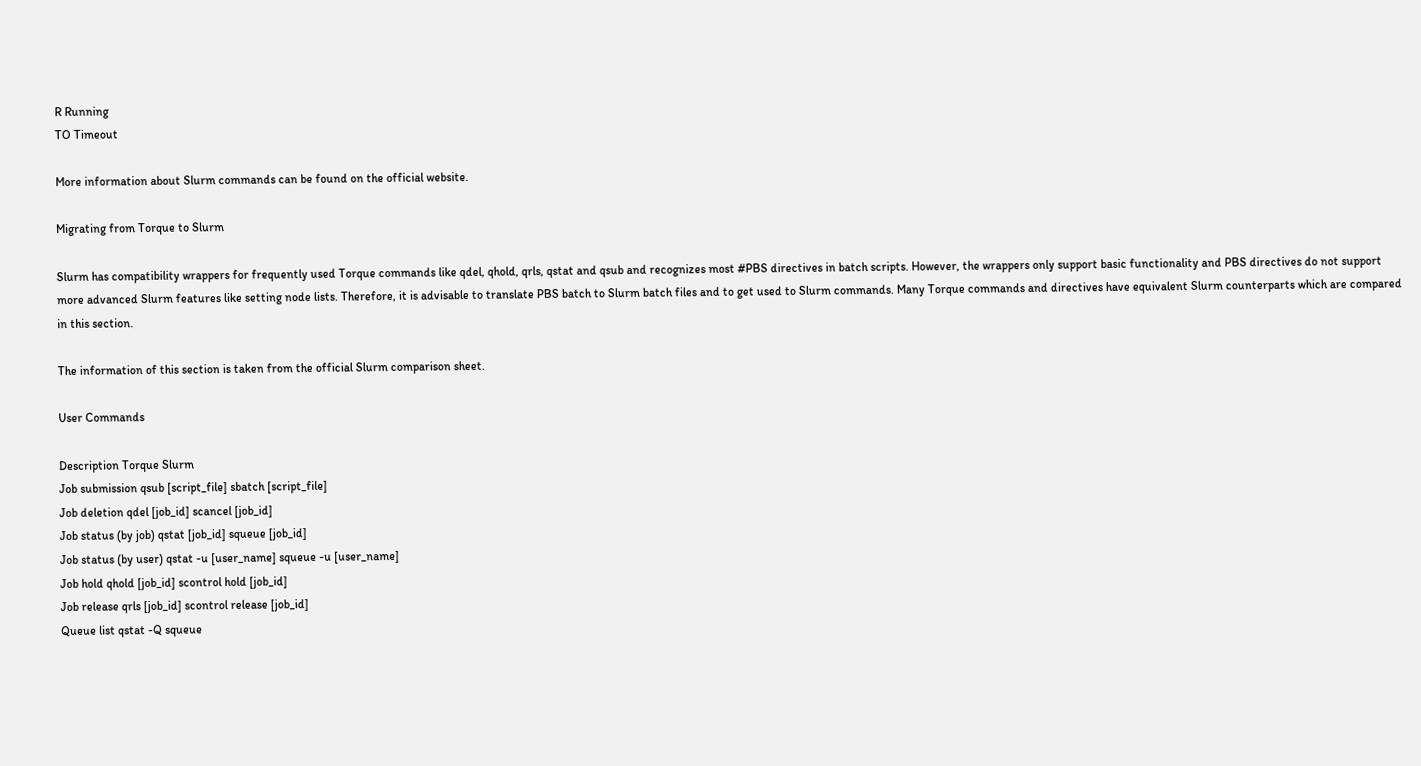R Running
TO Timeout

More information about Slurm commands can be found on the official website.

Migrating from Torque to Slurm

Slurm has compatibility wrappers for frequently used Torque commands like qdel, qhold, qrls, qstat and qsub and recognizes most #PBS directives in batch scripts. However, the wrappers only support basic functionality and PBS directives do not support more advanced Slurm features like setting node lists. Therefore, it is advisable to translate PBS batch to Slurm batch files and to get used to Slurm commands. Many Torque commands and directives have equivalent Slurm counterparts which are compared in this section.

The information of this section is taken from the official Slurm comparison sheet.

User Commands

Description Torque Slurm
Job submission qsub [script_file] sbatch [script_file]
Job deletion qdel [job_id] scancel [job_id]
Job status (by job) qstat [job_id] squeue [job_id]
Job status (by user) qstat -u [user_name] squeue -u [user_name]
Job hold qhold [job_id] scontrol hold [job_id]
Job release qrls [job_id] scontrol release [job_id]
Queue list qstat -Q squeue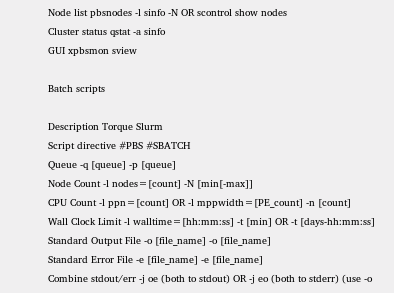Node list pbsnodes -l sinfo -N OR scontrol show nodes
Cluster status qstat -a sinfo
GUI xpbsmon sview

Batch scripts

Description Torque Slurm
Script directive #PBS #SBATCH
Queue -q [queue] -p [queue]
Node Count -l nodes=[count] -N [min[-max]]
CPU Count -l ppn=[count] OR -l mppwidth=[PE_count] -n [count]
Wall Clock Limit -l walltime=[hh:mm:ss] -t [min] OR -t [days-hh:mm:ss]
Standard Output File -o [file_name] -o [file_name]
Standard Error File -e [file_name] -e [file_name]
Combine stdout/err -j oe (both to stdout) OR -j eo (both to stderr) (use -o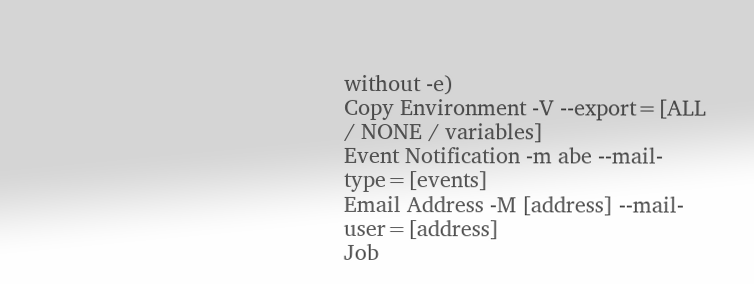without -e)
Copy Environment -V --export=[ALL / NONE / variables]
Event Notification -m abe --mail-type=[events]
Email Address -M [address] --mail-user=[address]
Job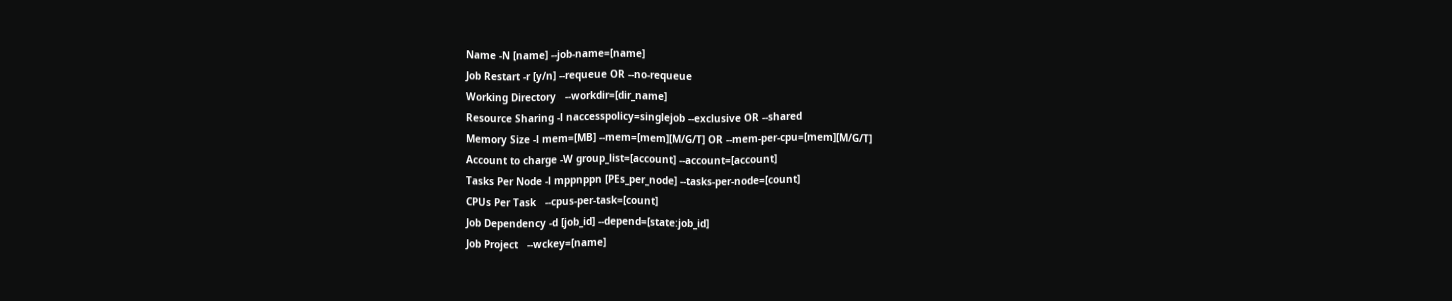Name -N [name] --job-name=[name]
Job Restart -r [y/n] --requeue OR --no-requeue
Working Directory   --workdir=[dir_name]
Resource Sharing -l naccesspolicy=singlejob --exclusive OR --shared
Memory Size -l mem=[MB] --mem=[mem][M/G/T] OR --mem-per-cpu=[mem][M/G/T]
Account to charge -W group_list=[account] --account=[account]
Tasks Per Node -l mppnppn [PEs_per_node] --tasks-per-node=[count]
CPUs Per Task   --cpus-per-task=[count]
Job Dependency -d [job_id] --depend=[state:job_id]
Job Project   --wckey=[name]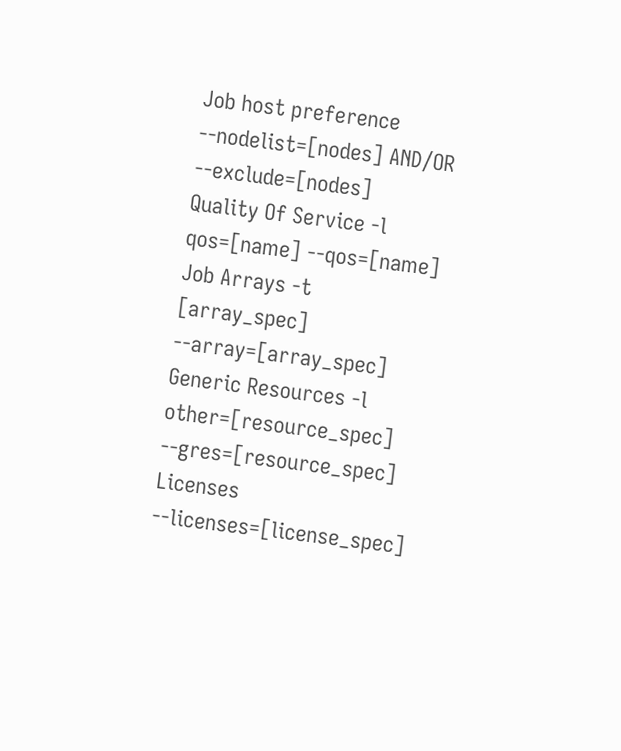Job host preference   --nodelist=[nodes] AND/OR --exclude=[nodes]
Quality Of Service -l qos=[name] --qos=[name]
Job Arrays -t [array_spec] --array=[array_spec]
Generic Resources -l other=[resource_spec] --gres=[resource_spec]
Licenses   --licenses=[license_spec]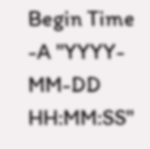Begin Time -A "YYYY-MM-DD HH:MM:SS"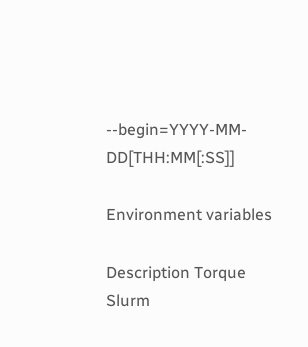--begin=YYYY-MM-DD[THH:MM[:SS]]

Environment variables

Description Torque Slurm